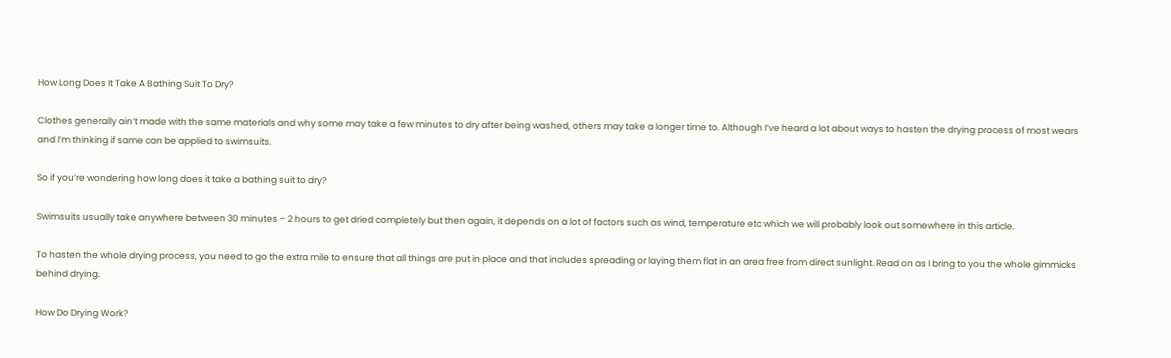How Long Does It Take A Bathing Suit To Dry?

Clothes generally ain’t made with the same materials and why some may take a few minutes to dry after being washed, others may take a longer time to. Although I’ve heard a lot about ways to hasten the drying process of most wears and I’m thinking if same can be applied to swimsuits.

So if you’re wondering how long does it take a bathing suit to dry?

Swimsuits usually take anywhere between 30 minutes – 2 hours to get dried completely but then again, it depends on a lot of factors such as wind, temperature etc which we will probably look out somewhere in this article.

To hasten the whole drying process, you need to go the extra mile to ensure that all things are put in place and that includes spreading or laying them flat in an area free from direct sunlight. Read on as I bring to you the whole gimmicks behind drying.

How Do Drying Work?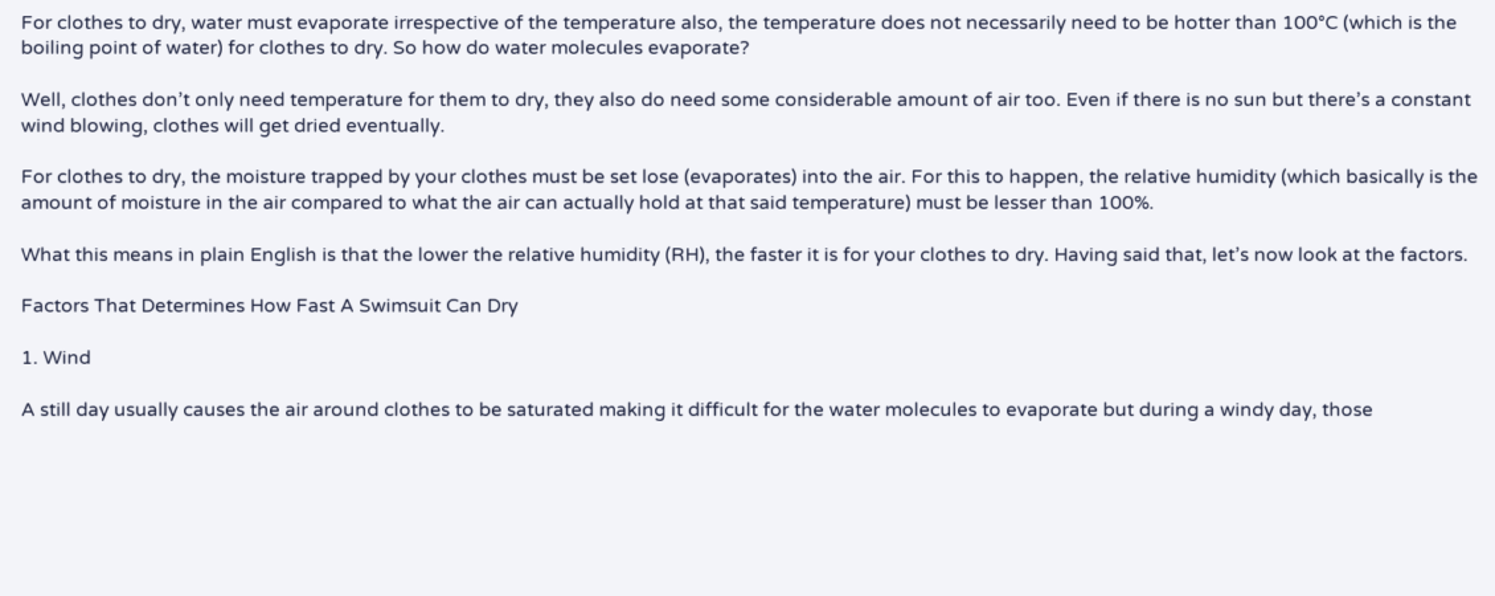For clothes to dry, water must evaporate irrespective of the temperature also, the temperature does not necessarily need to be hotter than 100°C (which is the boiling point of water) for clothes to dry. So how do water molecules evaporate?

Well, clothes don’t only need temperature for them to dry, they also do need some considerable amount of air too. Even if there is no sun but there’s a constant wind blowing, clothes will get dried eventually.

For clothes to dry, the moisture trapped by your clothes must be set lose (evaporates) into the air. For this to happen, the relative humidity (which basically is the amount of moisture in the air compared to what the air can actually hold at that said temperature) must be lesser than 100%.

What this means in plain English is that the lower the relative humidity (RH), the faster it is for your clothes to dry. Having said that, let’s now look at the factors.

Factors That Determines How Fast A Swimsuit Can Dry

1. Wind

A still day usually causes the air around clothes to be saturated making it difficult for the water molecules to evaporate but during a windy day, those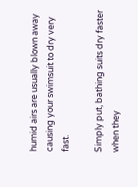humid airs are usually blown away causing your swimsuit to dry very fast.

Simply put, bathing suits dry faster when they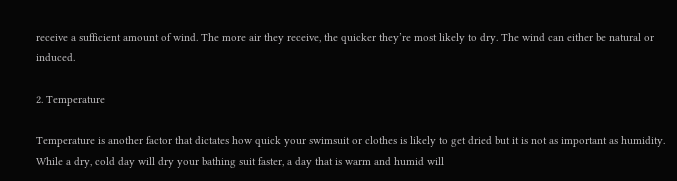receive a sufficient amount of wind. The more air they receive, the quicker they’re most likely to dry. The wind can either be natural or induced.

2. Temperature

Temperature is another factor that dictates how quick your swimsuit or clothes is likely to get dried but it is not as important as humidity. While a dry, cold day will dry your bathing suit faster, a day that is warm and humid will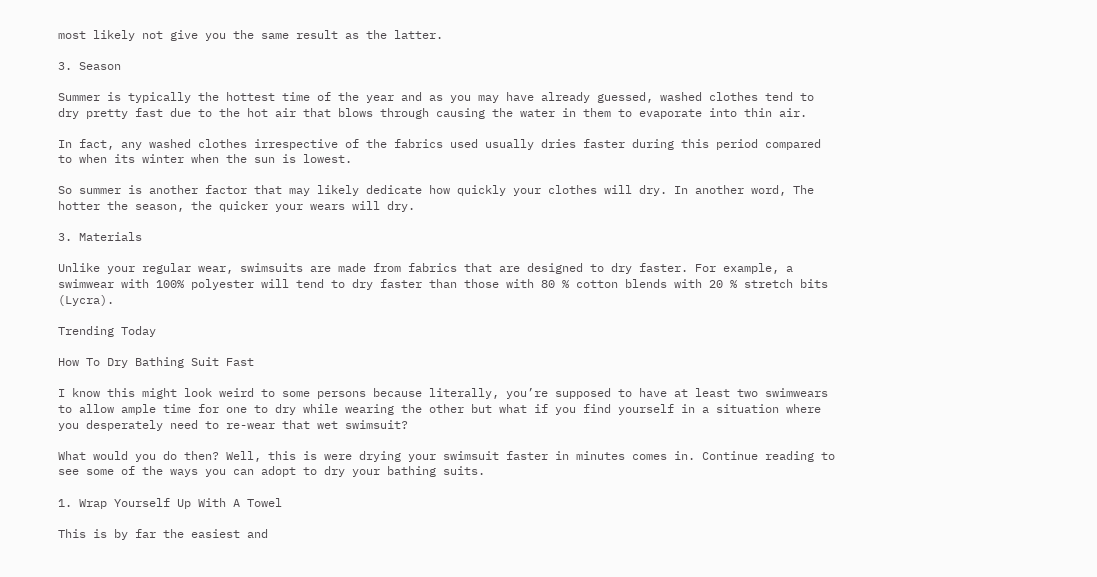most likely not give you the same result as the latter.

3. Season

Summer is typically the hottest time of the year and as you may have already guessed, washed clothes tend to dry pretty fast due to the hot air that blows through causing the water in them to evaporate into thin air.

In fact, any washed clothes irrespective of the fabrics used usually dries faster during this period compared to when its winter when the sun is lowest.

So summer is another factor that may likely dedicate how quickly your clothes will dry. In another word, The hotter the season, the quicker your wears will dry.

3. Materials

Unlike your regular wear, swimsuits are made from fabrics that are designed to dry faster. For example, a swimwear with 100% polyester will tend to dry faster than those with 80 % cotton blends with 20 % stretch bits (Lycra).

Trending Today

How To Dry Bathing Suit Fast

I know this might look weird to some persons because literally, you’re supposed to have at least two swimwears to allow ample time for one to dry while wearing the other but what if you find yourself in a situation where you desperately need to re-wear that wet swimsuit?

What would you do then? Well, this is were drying your swimsuit faster in minutes comes in. Continue reading to see some of the ways you can adopt to dry your bathing suits.

1. Wrap Yourself Up With A Towel

This is by far the easiest and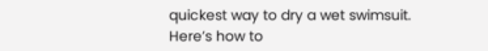quickest way to dry a wet swimsuit. Here’s how to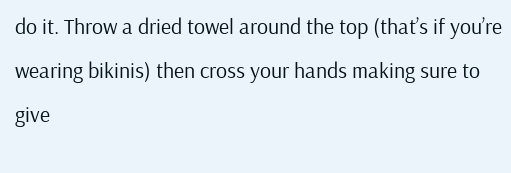do it. Throw a dried towel around the top (that’s if you’re wearing bikinis) then cross your hands making sure to give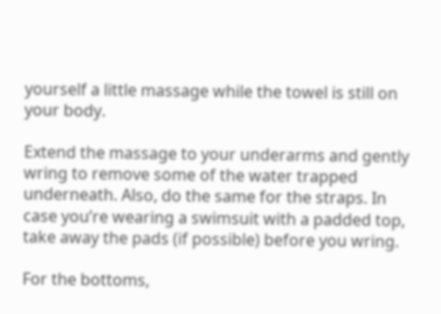yourself a little massage while the towel is still on your body.

Extend the massage to your underarms and gently wring to remove some of the water trapped underneath. Also, do the same for the straps. In case you’re wearing a swimsuit with a padded top, take away the pads (if possible) before you wring.

For the bottoms,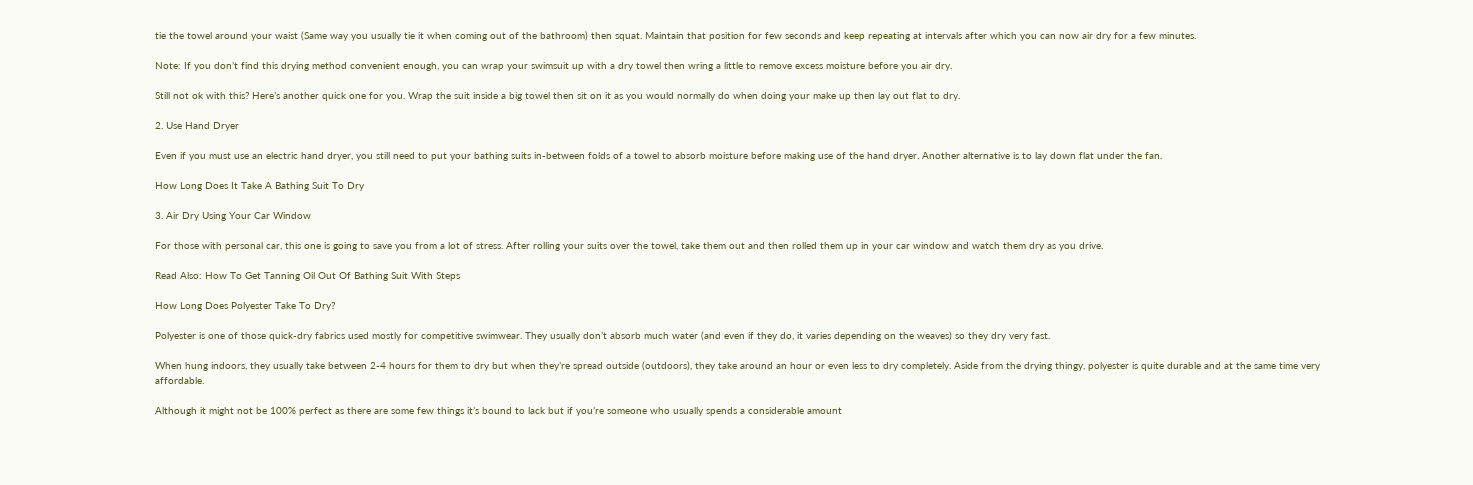tie the towel around your waist (Same way you usually tie it when coming out of the bathroom) then squat. Maintain that position for few seconds and keep repeating at intervals after which you can now air dry for a few minutes.

Note: If you don’t find this drying method convenient enough, you can wrap your swimsuit up with a dry towel then wring a little to remove excess moisture before you air dry.

Still not ok with this? Here’s another quick one for you. Wrap the suit inside a big towel then sit on it as you would normally do when doing your make up then lay out flat to dry.

2. Use Hand Dryer

Even if you must use an electric hand dryer, you still need to put your bathing suits in-between folds of a towel to absorb moisture before making use of the hand dryer. Another alternative is to lay down flat under the fan.

How Long Does It Take A Bathing Suit To Dry

3. Air Dry Using Your Car Window

For those with personal car, this one is going to save you from a lot of stress. After rolling your suits over the towel, take them out and then rolled them up in your car window and watch them dry as you drive.

Read Also: How To Get Tanning Oil Out Of Bathing Suit With Steps

How Long Does Polyester Take To Dry?

Polyester is one of those quick-dry fabrics used mostly for competitive swimwear. They usually don’t absorb much water (and even if they do, it varies depending on the weaves) so they dry very fast.

When hung indoors, they usually take between 2-4 hours for them to dry but when they’re spread outside (outdoors), they take around an hour or even less to dry completely. Aside from the drying thingy, polyester is quite durable and at the same time very affordable.

Although it might not be 100% perfect as there are some few things it’s bound to lack but if you’re someone who usually spends a considerable amount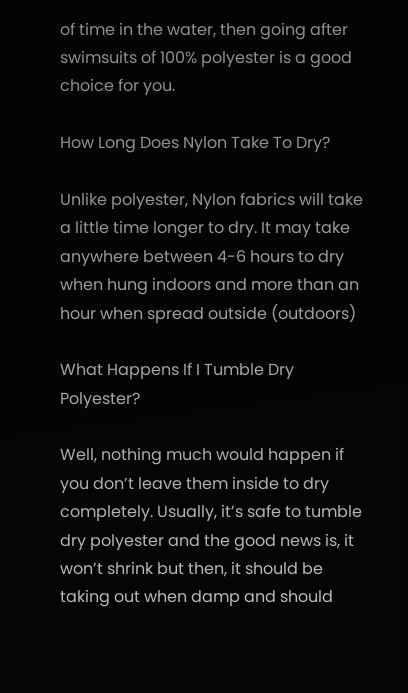of time in the water, then going after swimsuits of 100% polyester is a good choice for you.

How Long Does Nylon Take To Dry?

Unlike polyester, Nylon fabrics will take a little time longer to dry. It may take anywhere between 4-6 hours to dry when hung indoors and more than an hour when spread outside (outdoors)

What Happens If I Tumble Dry Polyester?

Well, nothing much would happen if you don’t leave them inside to dry completely. Usually, it’s safe to tumble dry polyester and the good news is, it won’t shrink but then, it should be taking out when damp and should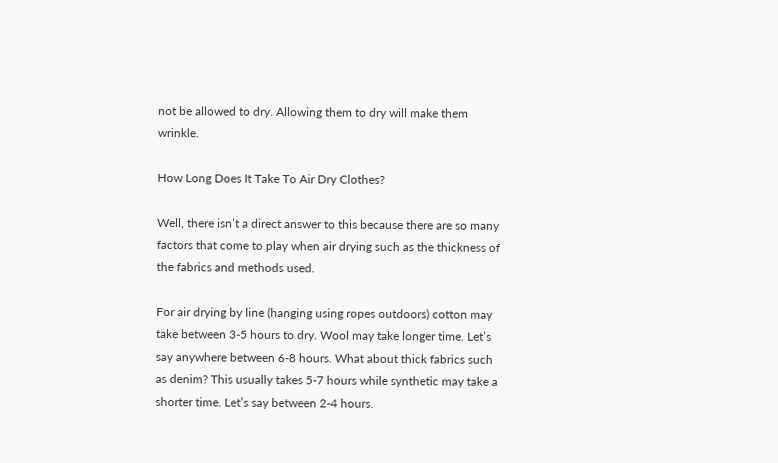not be allowed to dry. Allowing them to dry will make them wrinkle.

How Long Does It Take To Air Dry Clothes?

Well, there isn’t a direct answer to this because there are so many factors that come to play when air drying such as the thickness of the fabrics and methods used.

For air drying by line (hanging using ropes outdoors) cotton may take between 3-5 hours to dry. Wool may take longer time. Let’s say anywhere between 6-8 hours. What about thick fabrics such as denim? This usually takes 5-7 hours while synthetic may take a shorter time. Let’s say between 2-4 hours.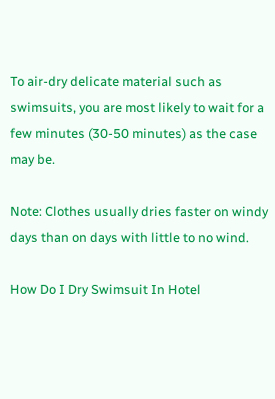To air-dry delicate material such as swimsuits, you are most likely to wait for a few minutes (30-50 minutes) as the case may be.

Note: Clothes usually dries faster on windy days than on days with little to no wind.

How Do I Dry Swimsuit In Hotel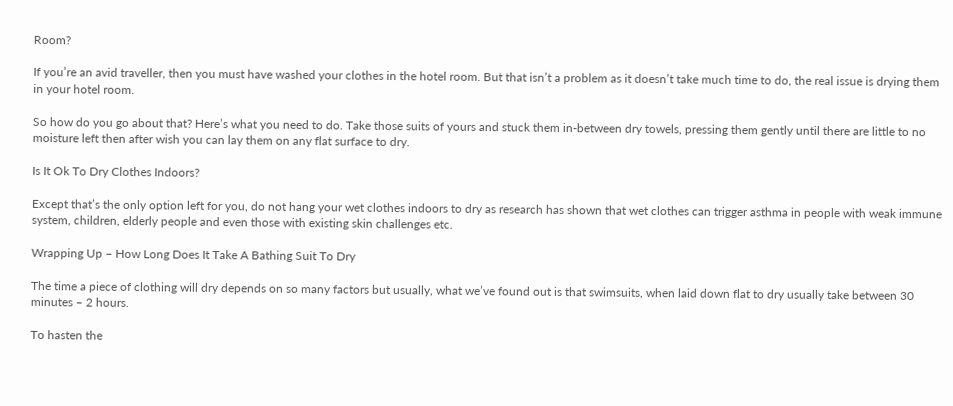Room?

If you’re an avid traveller, then you must have washed your clothes in the hotel room. But that isn’t a problem as it doesn’t take much time to do, the real issue is drying them in your hotel room.

So how do you go about that? Here’s what you need to do. Take those suits of yours and stuck them in-between dry towels, pressing them gently until there are little to no moisture left then after wish you can lay them on any flat surface to dry.

Is It Ok To Dry Clothes Indoors?

Except that’s the only option left for you, do not hang your wet clothes indoors to dry as research has shown that wet clothes can trigger asthma in people with weak immune system, children, elderly people and even those with existing skin challenges etc.

Wrapping Up – How Long Does It Take A Bathing Suit To Dry

The time a piece of clothing will dry depends on so many factors but usually, what we’ve found out is that swimsuits, when laid down flat to dry usually take between 30 minutes – 2 hours.

To hasten the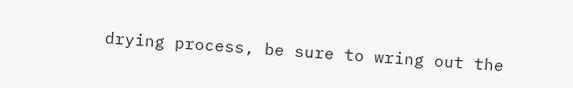drying process, be sure to wring out the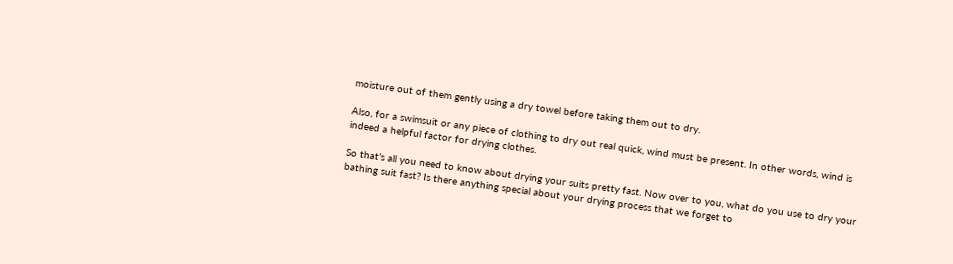moisture out of them gently using a dry towel before taking them out to dry.

Also, for a swimsuit or any piece of clothing to dry out real quick, wind must be present. In other words, wind is indeed a helpful factor for drying clothes.

So that’s all you need to know about drying your suits pretty fast. Now over to you, what do you use to dry your bathing suit fast? Is there anything special about your drying process that we forget to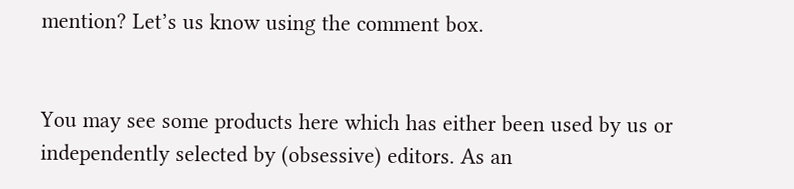mention? Let’s us know using the comment box.


You may see some products here which has either been used by us or independently selected by (obsessive) editors. As an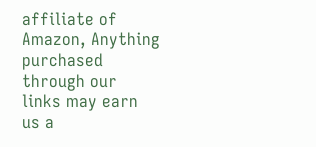affiliate of Amazon, Anything purchased through our links may earn us a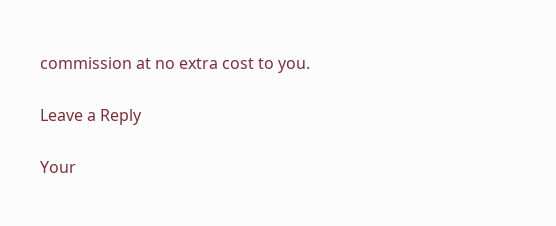commission at no extra cost to you.

Leave a Reply

Your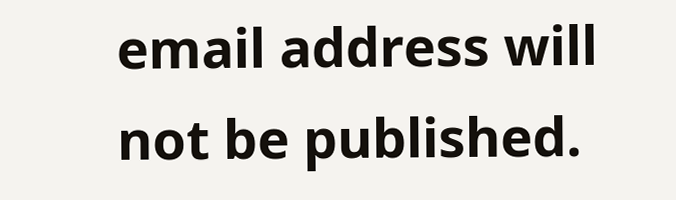email address will not be published.